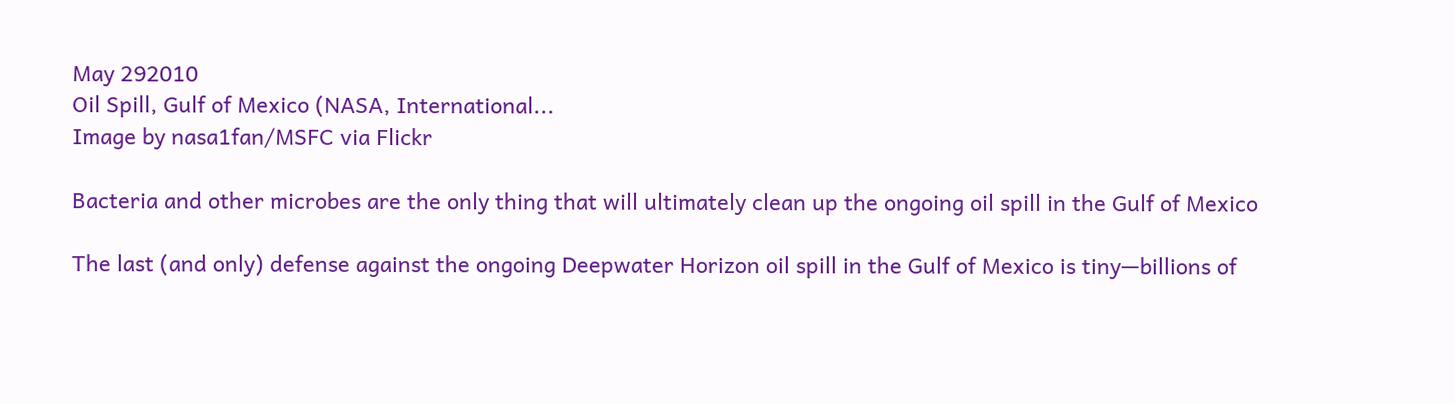May 292010
Oil Spill, Gulf of Mexico (NASA, International...
Image by nasa1fan/MSFC via Flickr

Bacteria and other microbes are the only thing that will ultimately clean up the ongoing oil spill in the Gulf of Mexico

The last (and only) defense against the ongoing Deepwater Horizon oil spill in the Gulf of Mexico is tiny—billions of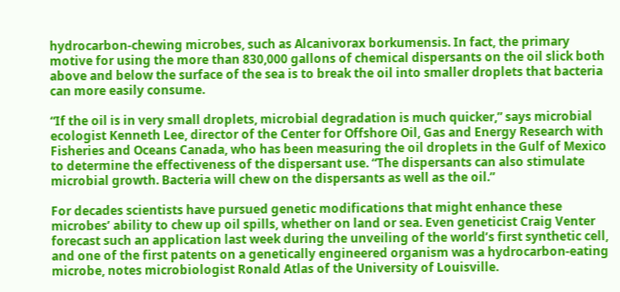hydrocarbon-chewing microbes, such as Alcanivorax borkumensis. In fact, the primary motive for using the more than 830,000 gallons of chemical dispersants on the oil slick both above and below the surface of the sea is to break the oil into smaller droplets that bacteria can more easily consume.

“If the oil is in very small droplets, microbial degradation is much quicker,” says microbial ecologist Kenneth Lee, director of the Center for Offshore Oil, Gas and Energy Research with Fisheries and Oceans Canada, who has been measuring the oil droplets in the Gulf of Mexico to determine the effectiveness of the dispersant use. “The dispersants can also stimulate microbial growth. Bacteria will chew on the dispersants as well as the oil.”

For decades scientists have pursued genetic modifications that might enhance these microbes’ ability to chew up oil spills, whether on land or sea. Even geneticist Craig Venter forecast such an application last week during the unveiling of the world’s first synthetic cell, and one of the first patents on a genetically engineered organism was a hydrocarbon-eating microbe, notes microbiologist Ronald Atlas of the University of Louisville.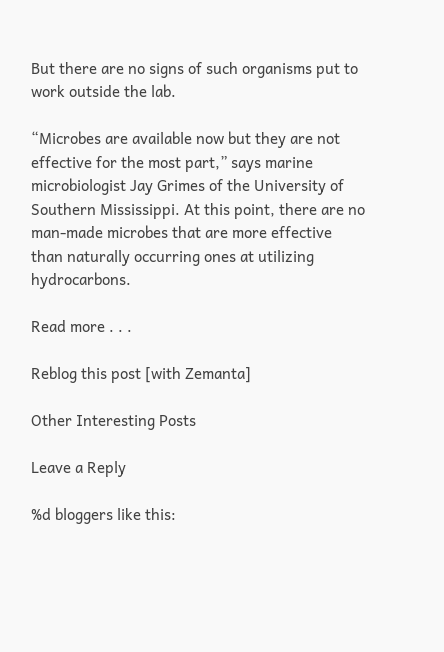But there are no signs of such organisms put to work outside the lab.

“Microbes are available now but they are not effective for the most part,” says marine microbiologist Jay Grimes of the University of Southern Mississippi. At this point, there are no man-made microbes that are more effective than naturally occurring ones at utilizing hydrocarbons.

Read more . . .

Reblog this post [with Zemanta]

Other Interesting Posts

Leave a Reply

%d bloggers like this: